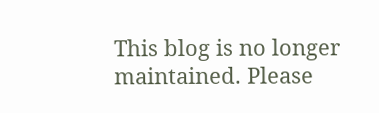This blog is no longer maintained. Please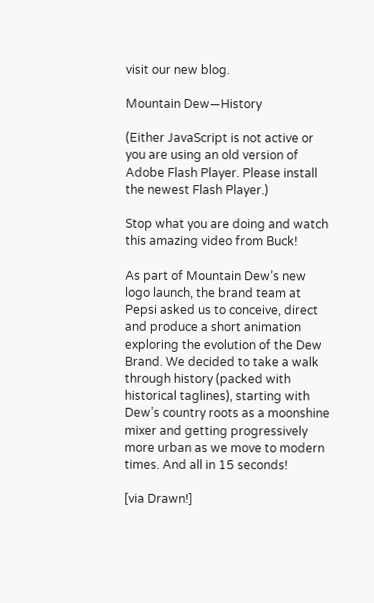visit our new blog.

Mountain Dew—History

(Either JavaScript is not active or you are using an old version of Adobe Flash Player. Please install the newest Flash Player.)

Stop what you are doing and watch this amazing video from Buck!

As part of Mountain Dew’s new logo launch, the brand team at Pepsi asked us to conceive, direct and produce a short animation exploring the evolution of the Dew Brand. We decided to take a walk through history (packed with historical taglines), starting with Dew’s country roots as a moonshine mixer and getting progressively more urban as we move to modern times. And all in 15 seconds!

[via Drawn!]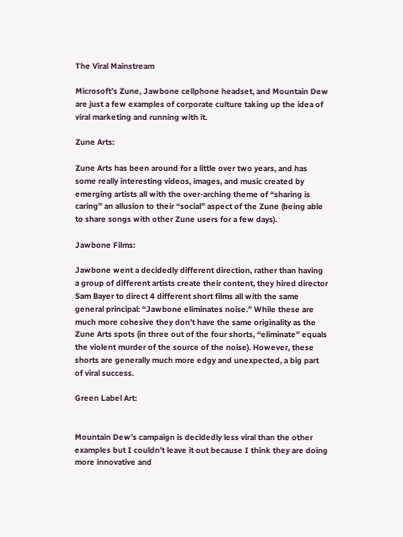The Viral Mainstream

Microsoft’s Zune, Jawbone cellphone headset, and Mountain Dew are just a few examples of corporate culture taking up the idea of viral marketing and running with it.

Zune Arts:

Zune Arts has been around for a little over two years, and has some really interesting videos, images, and music created by emerging artists all with the over-arching theme of “sharing is caring” an allusion to their “social” aspect of the Zune (being able to share songs with other Zune users for a few days).

Jawbone Films:

Jawbone went a decidedly different direction, rather than having a group of different artists create their content, they hired director Sam Bayer to direct 4 different short films all with the same general principal: “Jawbone eliminates noise.” While these are much more cohesive they don’t have the same originality as the Zune Arts spots (in three out of the four shorts, “eliminate” equals the violent murder of the source of the noise). However, these shorts are generally much more edgy and unexpected, a big part of viral success.

Green Label Art:


Mountain Dew’s campaign is decidedly less viral than the other examples but I couldn’t leave it out because I think they are doing more innovative and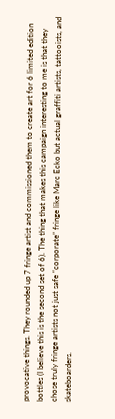provocative things. They rounded up 7 fringe artist and commissioned them to create art for 6 limited edition bottles (I believe this is the second set of 6). The thing that makes this campaign interesting to me is that they chose truly fringe artists not just safe “corporate” fringe like Marc Ecko but actual graffiti artists, tattooists, and skateboarders.